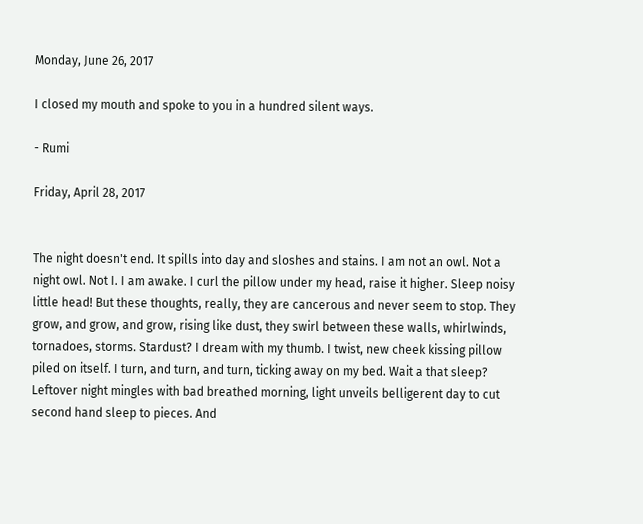Monday, June 26, 2017

I closed my mouth and spoke to you in a hundred silent ways.

- Rumi

Friday, April 28, 2017


The night doesn't end. It spills into day and sloshes and stains. I am not an owl. Not a night owl. Not I. I am awake. I curl the pillow under my head, raise it higher. Sleep noisy little head! But these thoughts, really, they are cancerous and never seem to stop. They grow, and grow, and grow, rising like dust, they swirl between these walls, whirlwinds, tornadoes, storms. Stardust? I dream with my thumb. I twist, new cheek kissing pillow piled on itself. I turn, and turn, and turn, ticking away on my bed. Wait a that sleep? Leftover night mingles with bad breathed morning, light unveils belligerent day to cut second hand sleep to pieces. And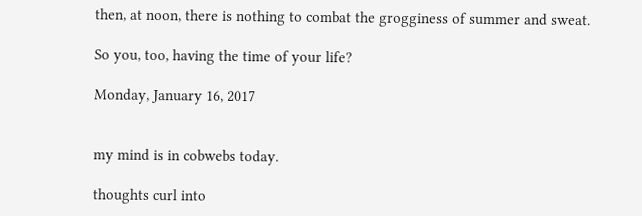then, at noon, there is nothing to combat the grogginess of summer and sweat.

So you, too, having the time of your life?

Monday, January 16, 2017


my mind is in cobwebs today.

thoughts curl into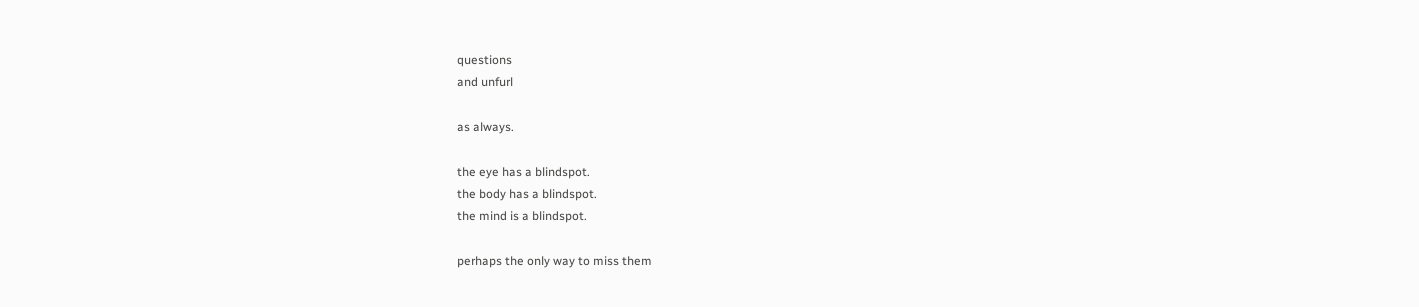questions
and unfurl

as always.

the eye has a blindspot.
the body has a blindspot.
the mind is a blindspot.

perhaps the only way to miss them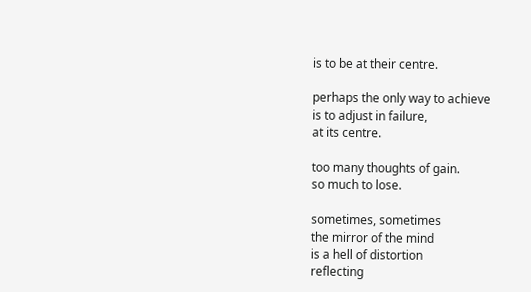is to be at their centre.

perhaps the only way to achieve
is to adjust in failure,
at its centre.

too many thoughts of gain.
so much to lose.

sometimes, sometimes
the mirror of the mind
is a hell of distortion
reflecting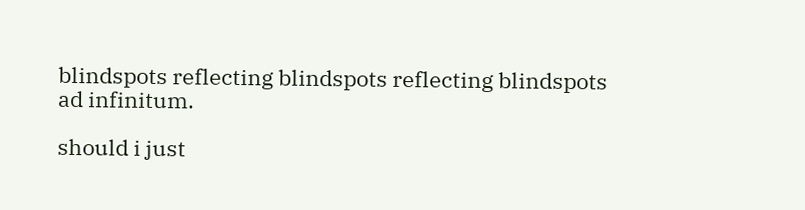blindspots reflecting blindspots reflecting blindspots
ad infinitum.

should i just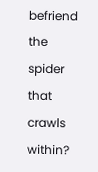befriend the spider that crawls within?